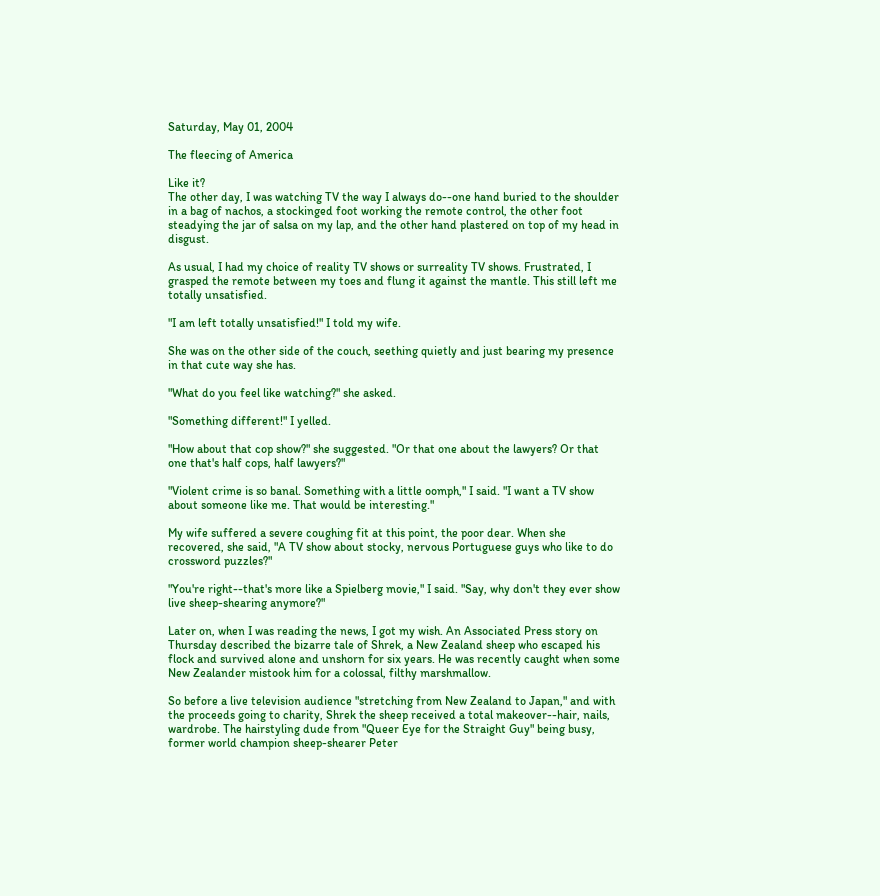Saturday, May 01, 2004

The fleecing of America

Like it?
The other day, I was watching TV the way I always do--one hand buried to the shoulder in a bag of nachos, a stockinged foot working the remote control, the other foot steadying the jar of salsa on my lap, and the other hand plastered on top of my head in disgust.

As usual, I had my choice of reality TV shows or surreality TV shows. Frustrated, I grasped the remote between my toes and flung it against the mantle. This still left me totally unsatisfied.

"I am left totally unsatisfied!" I told my wife.

She was on the other side of the couch, seething quietly and just bearing my presence in that cute way she has.

"What do you feel like watching?" she asked.

"Something different!" I yelled.

"How about that cop show?" she suggested. "Or that one about the lawyers? Or that one that's half cops, half lawyers?"

"Violent crime is so banal. Something with a little oomph," I said. "I want a TV show about someone like me. That would be interesting."

My wife suffered a severe coughing fit at this point, the poor dear. When she recovered, she said, "A TV show about stocky, nervous Portuguese guys who like to do crossword puzzles?"

"You're right--that's more like a Spielberg movie," I said. "Say, why don't they ever show live sheep-shearing anymore?"

Later on, when I was reading the news, I got my wish. An Associated Press story on Thursday described the bizarre tale of Shrek, a New Zealand sheep who escaped his flock and survived alone and unshorn for six years. He was recently caught when some New Zealander mistook him for a colossal, filthy marshmallow.

So before a live television audience "stretching from New Zealand to Japan," and with the proceeds going to charity, Shrek the sheep received a total makeover--hair, nails, wardrobe. The hairstyling dude from "Queer Eye for the Straight Guy" being busy, former world champion sheep-shearer Peter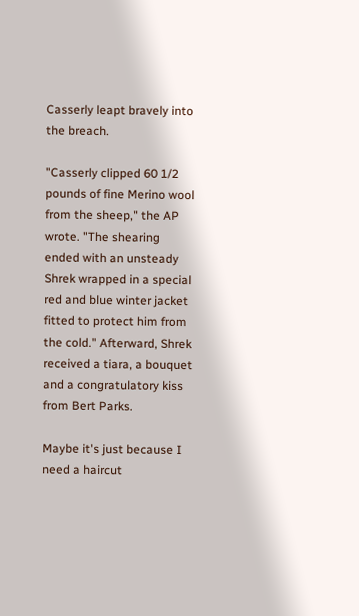Casserly leapt bravely into the breach.

"Casserly clipped 60 1/2 pounds of fine Merino wool from the sheep," the AP wrote. "The shearing ended with an unsteady Shrek wrapped in a special red and blue winter jacket fitted to protect him from the cold." Afterward, Shrek received a tiara, a bouquet and a congratulatory kiss from Bert Parks.

Maybe it's just because I need a haircut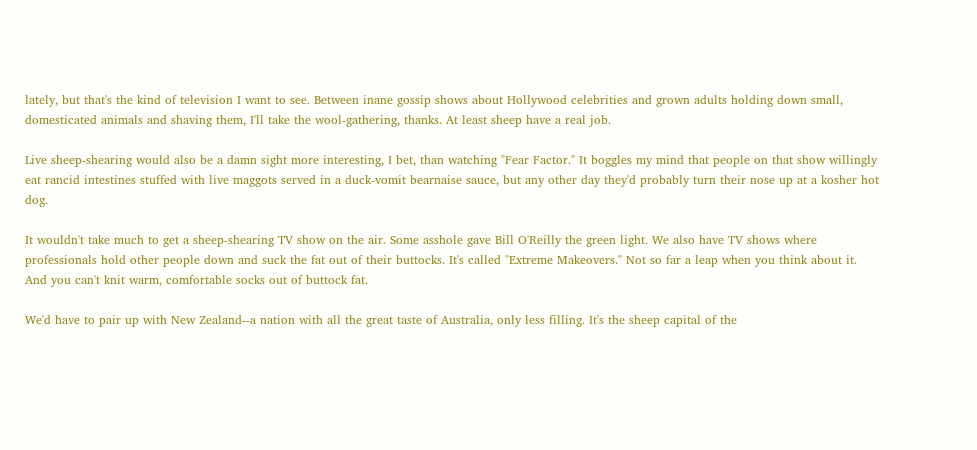lately, but that's the kind of television I want to see. Between inane gossip shows about Hollywood celebrities and grown adults holding down small, domesticated animals and shaving them, I'll take the wool-gathering, thanks. At least sheep have a real job.

Live sheep-shearing would also be a damn sight more interesting, I bet, than watching "Fear Factor." It boggles my mind that people on that show willingly eat rancid intestines stuffed with live maggots served in a duck-vomit bearnaise sauce, but any other day they'd probably turn their nose up at a kosher hot dog.

It wouldn't take much to get a sheep-shearing TV show on the air. Some asshole gave Bill O'Reilly the green light. We also have TV shows where professionals hold other people down and suck the fat out of their buttocks. It's called "Extreme Makeovers." Not so far a leap when you think about it. And you can't knit warm, comfortable socks out of buttock fat.

We'd have to pair up with New Zealand--a nation with all the great taste of Australia, only less filling. It's the sheep capital of the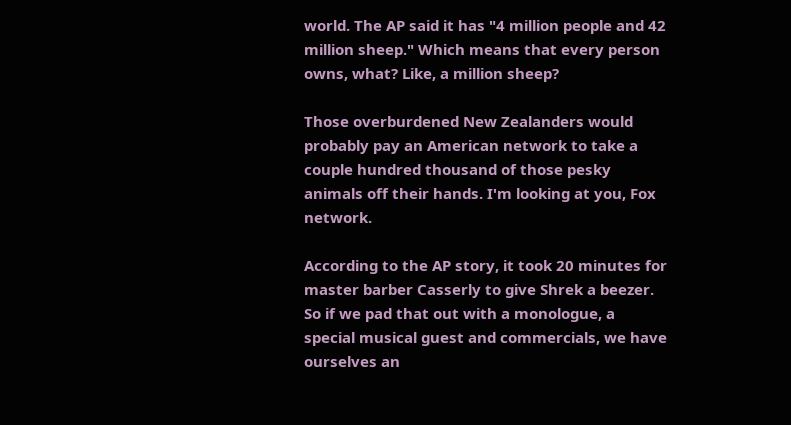world. The AP said it has "4 million people and 42 million sheep." Which means that every person owns, what? Like, a million sheep?

Those overburdened New Zealanders would probably pay an American network to take a couple hundred thousand of those pesky animals off their hands. I'm looking at you, Fox network.

According to the AP story, it took 20 minutes for master barber Casserly to give Shrek a beezer. So if we pad that out with a monologue, a special musical guest and commercials, we have ourselves an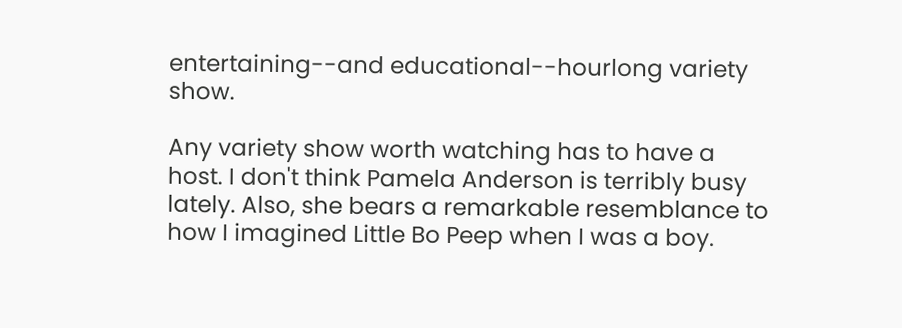entertaining--and educational--hourlong variety show.

Any variety show worth watching has to have a host. I don't think Pamela Anderson is terribly busy lately. Also, she bears a remarkable resemblance to how I imagined Little Bo Peep when I was a boy.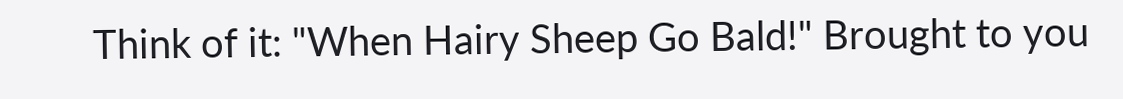Think of it: "When Hairy Sheep Go Bald!" Brought to you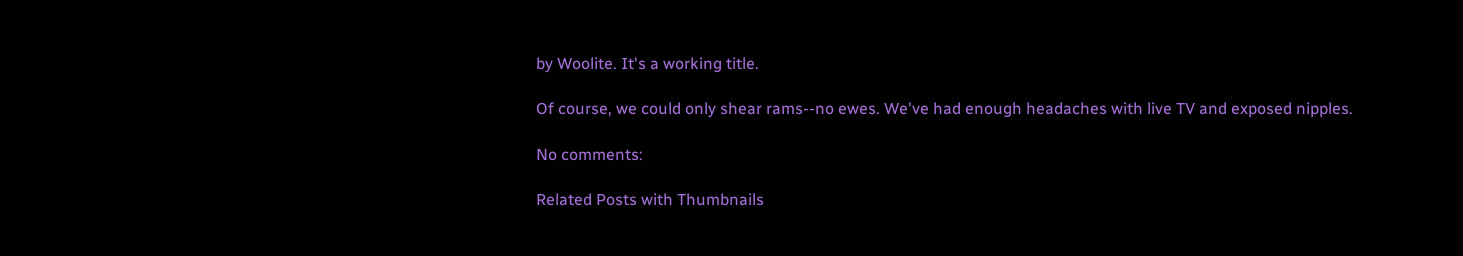by Woolite. It's a working title.

Of course, we could only shear rams--no ewes. We've had enough headaches with live TV and exposed nipples.

No comments:

Related Posts with Thumbnails